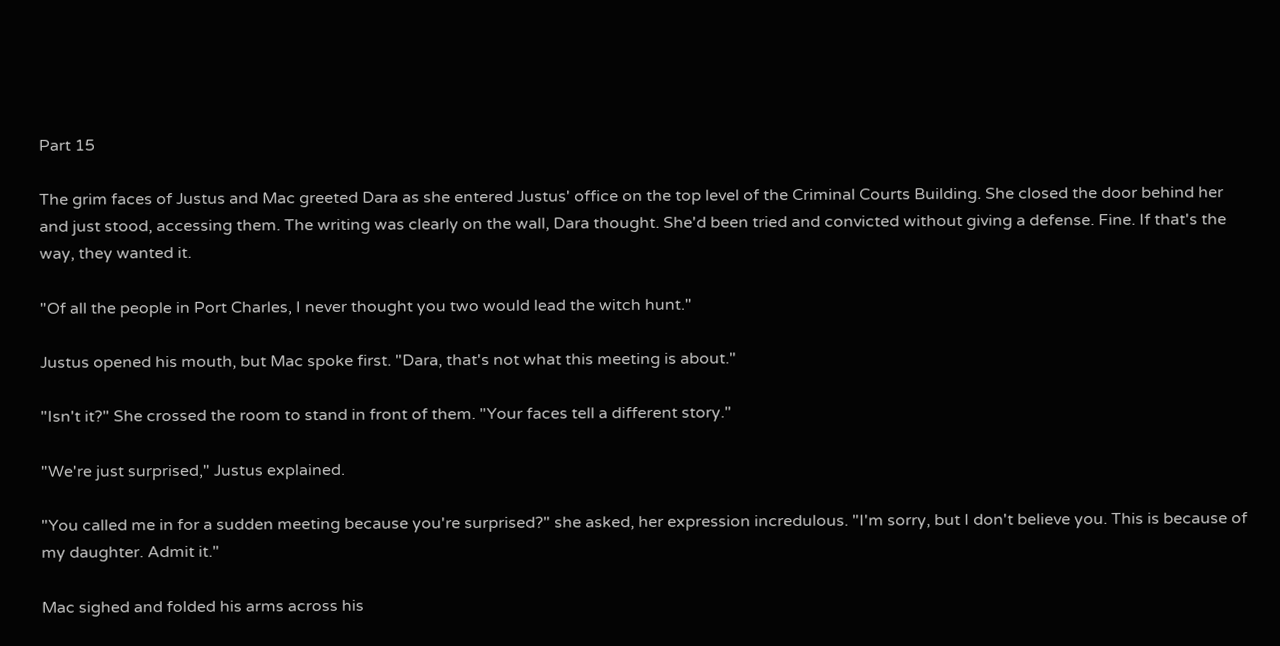Part 15

The grim faces of Justus and Mac greeted Dara as she entered Justus' office on the top level of the Criminal Courts Building. She closed the door behind her and just stood, accessing them. The writing was clearly on the wall, Dara thought. She'd been tried and convicted without giving a defense. Fine. If that's the way, they wanted it.

"Of all the people in Port Charles, I never thought you two would lead the witch hunt."

Justus opened his mouth, but Mac spoke first. "Dara, that's not what this meeting is about."

"Isn't it?" She crossed the room to stand in front of them. "Your faces tell a different story."

"We're just surprised," Justus explained.

"You called me in for a sudden meeting because you're surprised?" she asked, her expression incredulous. "I'm sorry, but I don't believe you. This is because of my daughter. Admit it."

Mac sighed and folded his arms across his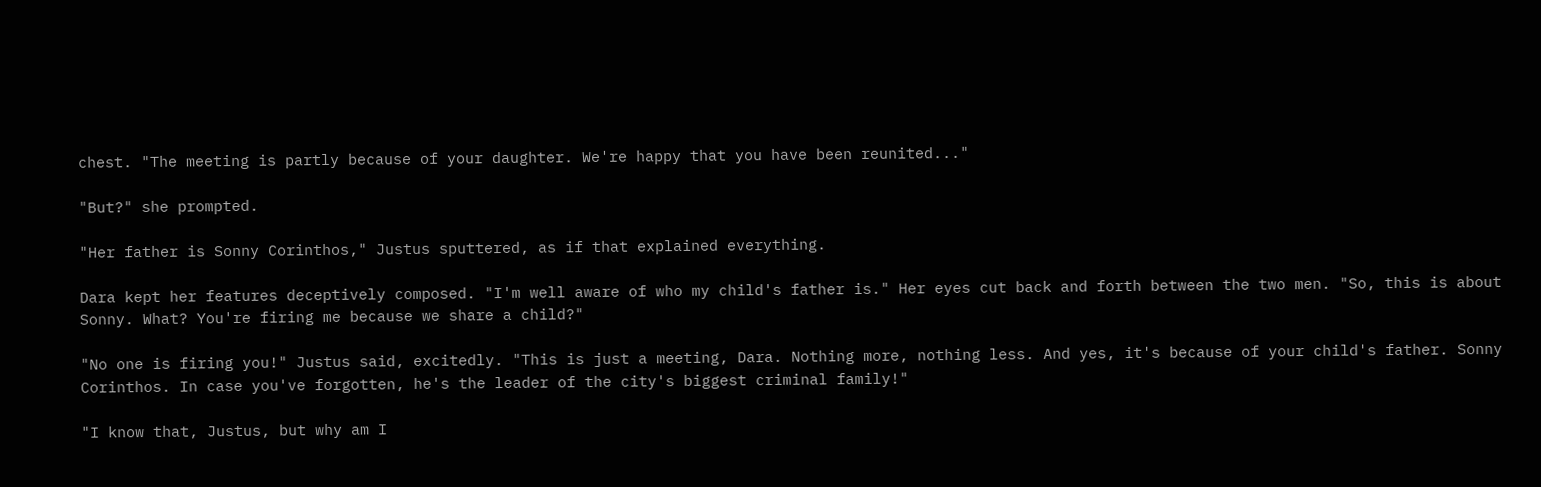chest. "The meeting is partly because of your daughter. We're happy that you have been reunited..."

"But?" she prompted.

"Her father is Sonny Corinthos," Justus sputtered, as if that explained everything.

Dara kept her features deceptively composed. "I'm well aware of who my child's father is." Her eyes cut back and forth between the two men. "So, this is about Sonny. What? You're firing me because we share a child?"

"No one is firing you!" Justus said, excitedly. "This is just a meeting, Dara. Nothing more, nothing less. And yes, it's because of your child's father. Sonny Corinthos. In case you've forgotten, he's the leader of the city's biggest criminal family!"

"I know that, Justus, but why am I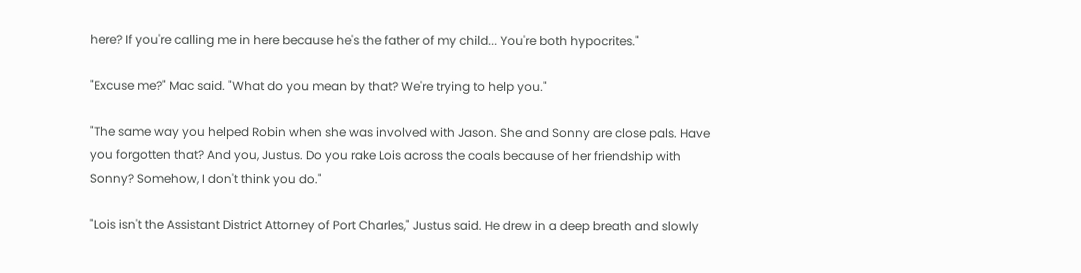here? If you're calling me in here because he's the father of my child... You're both hypocrites."

"Excuse me?" Mac said. "What do you mean by that? We're trying to help you."

"The same way you helped Robin when she was involved with Jason. She and Sonny are close pals. Have you forgotten that? And you, Justus. Do you rake Lois across the coals because of her friendship with Sonny? Somehow, I don't think you do."

"Lois isn't the Assistant District Attorney of Port Charles," Justus said. He drew in a deep breath and slowly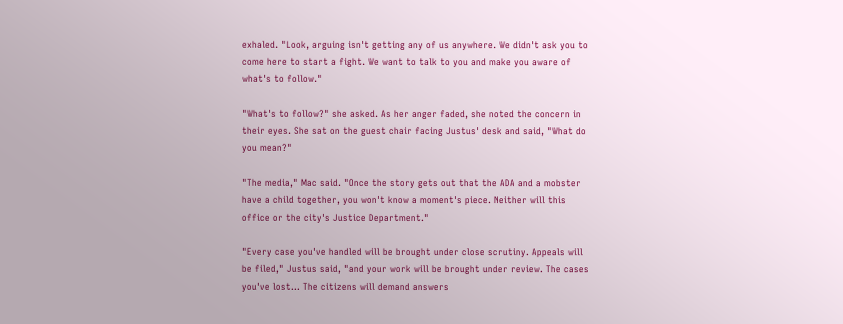exhaled. "Look, arguing isn't getting any of us anywhere. We didn't ask you to come here to start a fight. We want to talk to you and make you aware of what's to follow."

"What's to follow?" she asked. As her anger faded, she noted the concern in their eyes. She sat on the guest chair facing Justus' desk and said, "What do you mean?"

"The media," Mac said. "Once the story gets out that the ADA and a mobster have a child together, you won't know a moment's piece. Neither will this office or the city's Justice Department."

"Every case you've handled will be brought under close scrutiny. Appeals will be filed," Justus said, "and your work will be brought under review. The cases you've lost... The citizens will demand answers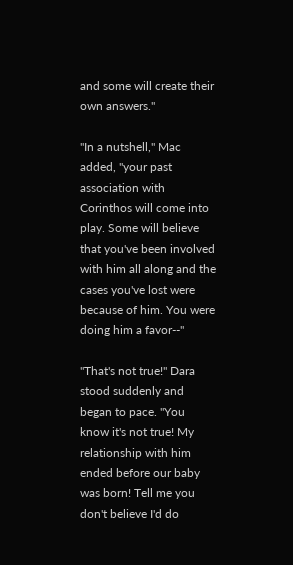and some will create their own answers."

"In a nutshell," Mac added, "your past association with Corinthos will come into play. Some will believe that you've been involved with him all along and the cases you've lost were because of him. You were doing him a favor--"

"That's not true!" Dara stood suddenly and began to pace. "You know it's not true! My relationship with him ended before our baby was born! Tell me you don't believe I'd do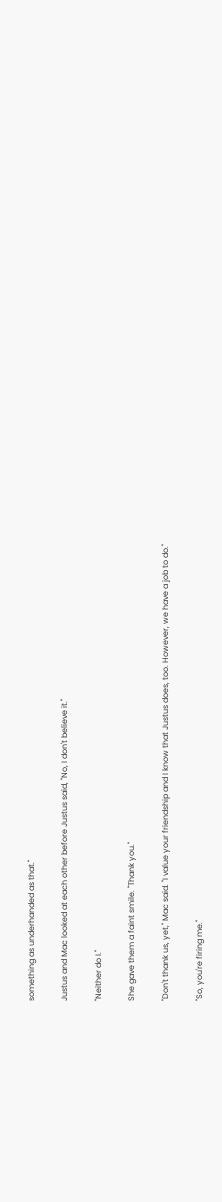something as underhanded as that."

Justus and Mac looked at each other before Justus said, "No, I don't believe it."

"Neither do I."

She gave them a faint smile. "Thank you."

"Don't thank us, yet," Mac said. "I value your friendship and I know that Justus does, too. However, we have a job to do."

"So, you're firing me."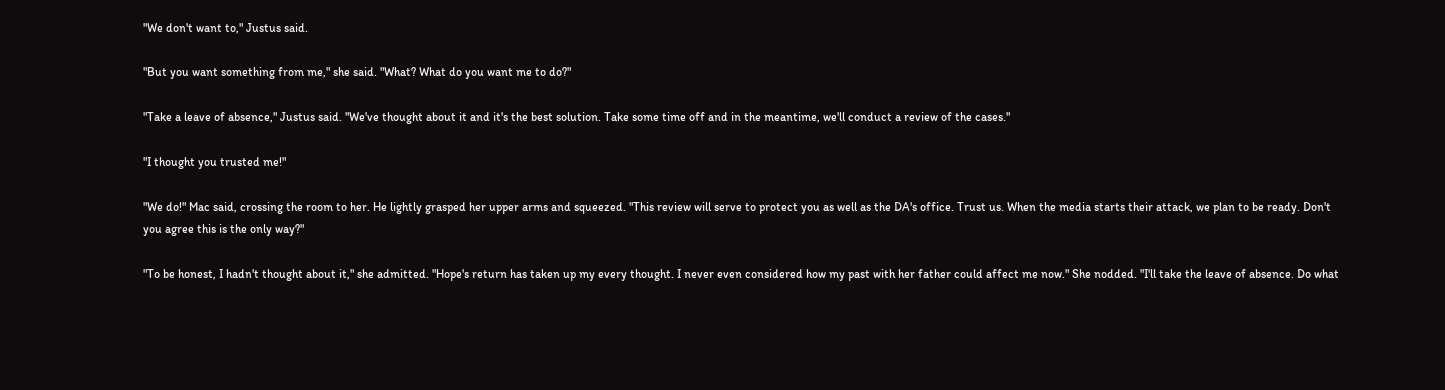"We don't want to," Justus said.

"But you want something from me," she said. "What? What do you want me to do?"

"Take a leave of absence," Justus said. "We've thought about it and it's the best solution. Take some time off and in the meantime, we'll conduct a review of the cases."

"I thought you trusted me!"

"We do!" Mac said, crossing the room to her. He lightly grasped her upper arms and squeezed. "This review will serve to protect you as well as the DA's office. Trust us. When the media starts their attack, we plan to be ready. Don't you agree this is the only way?"

"To be honest, I hadn't thought about it," she admitted. "Hope's return has taken up my every thought. I never even considered how my past with her father could affect me now." She nodded. "I'll take the leave of absence. Do what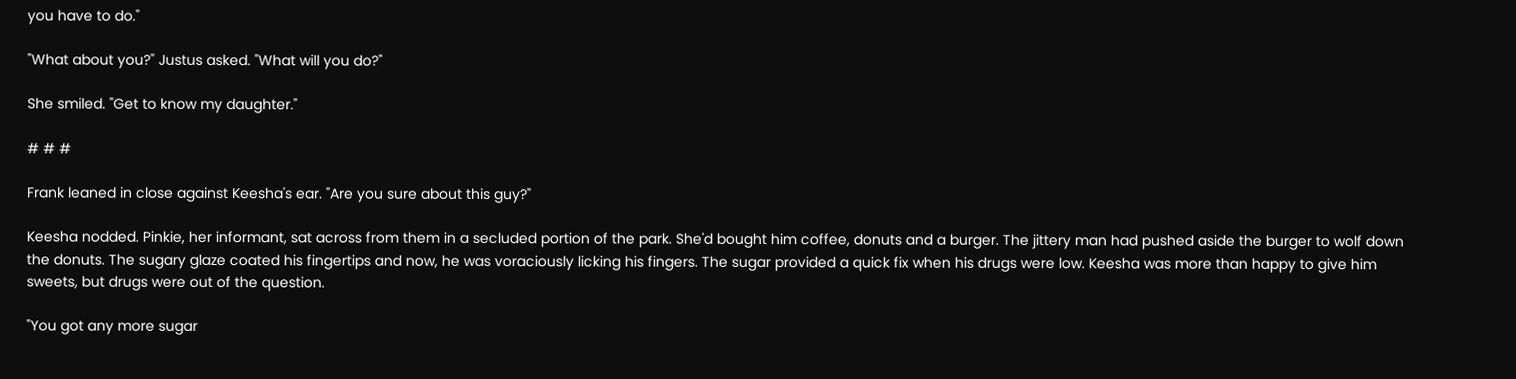you have to do."

"What about you?" Justus asked. "What will you do?"

She smiled. "Get to know my daughter."

# # #

Frank leaned in close against Keesha's ear. "Are you sure about this guy?"

Keesha nodded. Pinkie, her informant, sat across from them in a secluded portion of the park. She'd bought him coffee, donuts and a burger. The jittery man had pushed aside the burger to wolf down the donuts. The sugary glaze coated his fingertips and now, he was voraciously licking his fingers. The sugar provided a quick fix when his drugs were low. Keesha was more than happy to give him sweets, but drugs were out of the question.

"You got any more sugar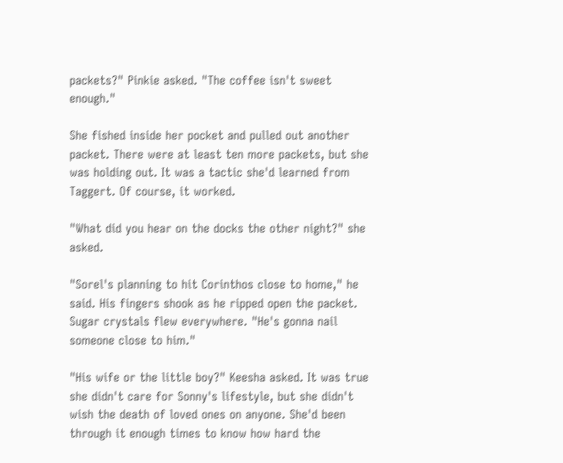packets?" Pinkie asked. "The coffee isn't sweet enough."

She fished inside her pocket and pulled out another packet. There were at least ten more packets, but she was holding out. It was a tactic she'd learned from Taggert. Of course, it worked.

"What did you hear on the docks the other night?" she asked.

"Sorel's planning to hit Corinthos close to home," he said. His fingers shook as he ripped open the packet. Sugar crystals flew everywhere. "He's gonna nail someone close to him."

"His wife or the little boy?" Keesha asked. It was true she didn't care for Sonny's lifestyle, but she didn't wish the death of loved ones on anyone. She'd been through it enough times to know how hard the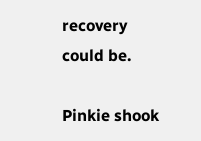recovery could be.

Pinkie shook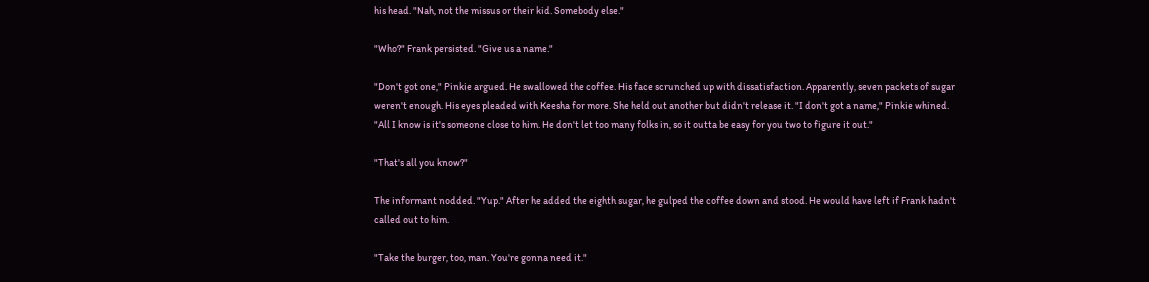his head. "Nah, not the missus or their kid. Somebody else."

"Who?" Frank persisted. "Give us a name."

"Don't got one," Pinkie argued. He swallowed the coffee. His face scrunched up with dissatisfaction. Apparently, seven packets of sugar weren't enough. His eyes pleaded with Keesha for more. She held out another but didn't release it. "I don't got a name," Pinkie whined. "All I know is it's someone close to him. He don't let too many folks in, so it outta be easy for you two to figure it out."

"That's all you know?"

The informant nodded. "Yup." After he added the eighth sugar, he gulped the coffee down and stood. He would have left if Frank hadn't called out to him.

"Take the burger, too, man. You're gonna need it."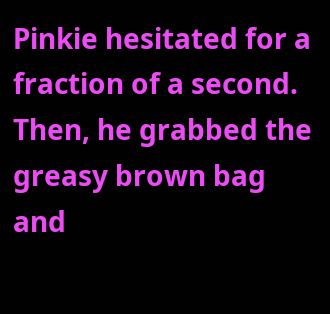Pinkie hesitated for a fraction of a second. Then, he grabbed the greasy brown bag and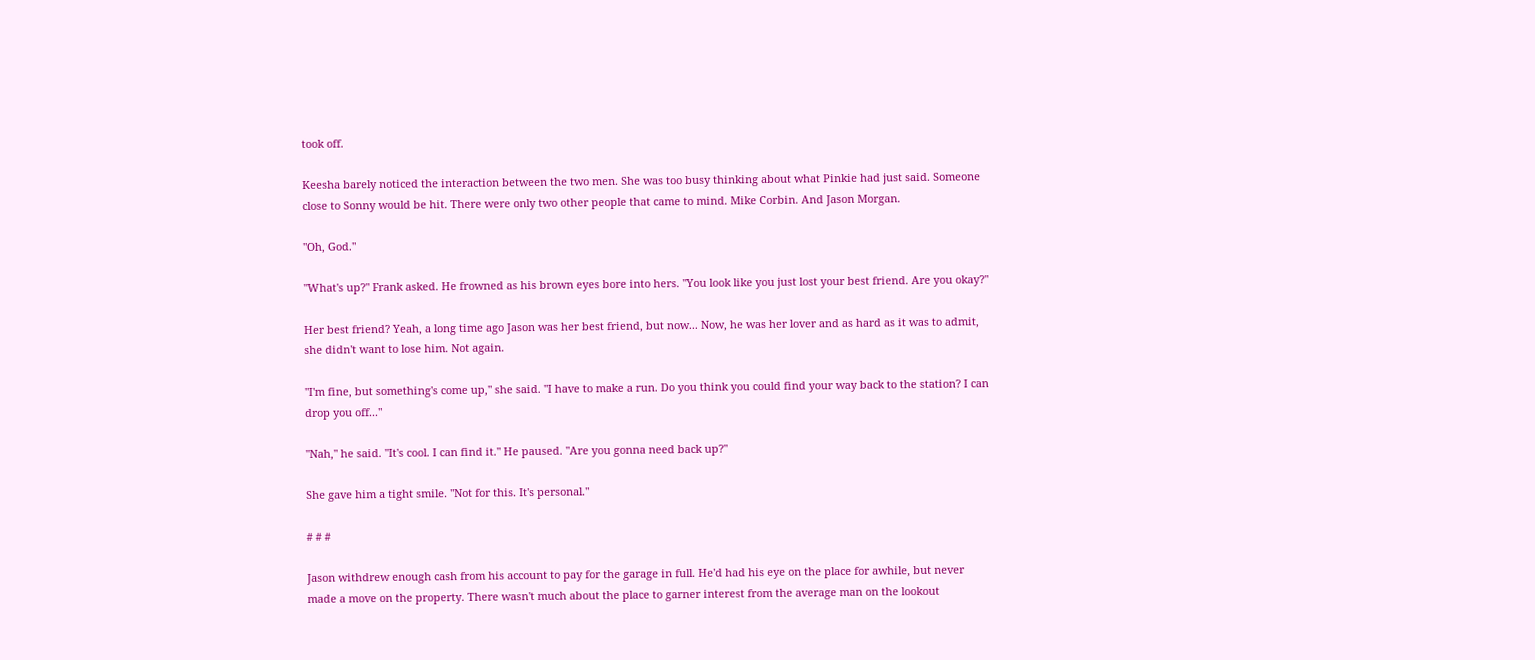took off.

Keesha barely noticed the interaction between the two men. She was too busy thinking about what Pinkie had just said. Someone close to Sonny would be hit. There were only two other people that came to mind. Mike Corbin. And Jason Morgan.

"Oh, God."

"What's up?" Frank asked. He frowned as his brown eyes bore into hers. "You look like you just lost your best friend. Are you okay?"

Her best friend? Yeah, a long time ago Jason was her best friend, but now... Now, he was her lover and as hard as it was to admit, she didn't want to lose him. Not again.

"I'm fine, but something's come up," she said. "I have to make a run. Do you think you could find your way back to the station? I can drop you off..."

"Nah," he said. "It's cool. I can find it." He paused. "Are you gonna need back up?"

She gave him a tight smile. "Not for this. It's personal."

# # #

Jason withdrew enough cash from his account to pay for the garage in full. He'd had his eye on the place for awhile, but never made a move on the property. There wasn't much about the place to garner interest from the average man on the lookout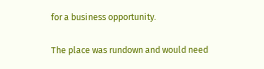for a business opportunity.

The place was rundown and would need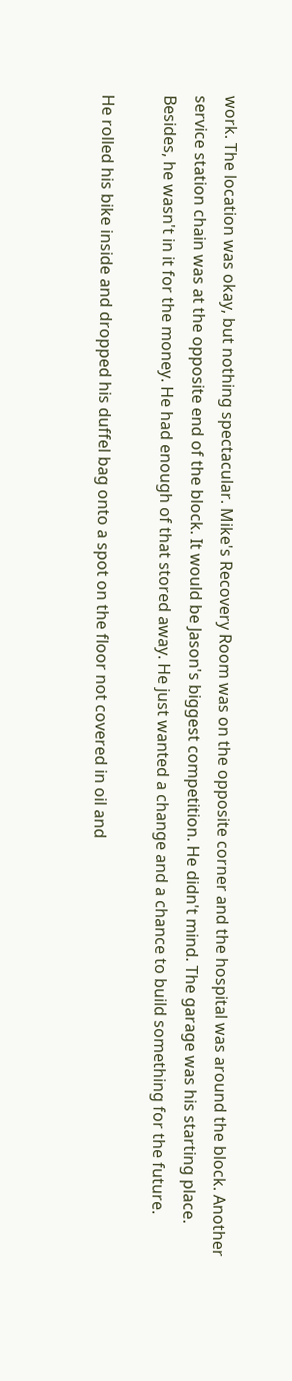work. The location was okay, but nothing spectacular. Mike's Recovery Room was on the opposite corner and the hospital was around the block. Another service station chain was at the opposite end of the block. It would be Jason's biggest competition. He didn't mind. The garage was his starting place. Besides, he wasn't in it for the money. He had enough of that stored away. He just wanted a change and a chance to build something for the future.

He rolled his bike inside and dropped his duffel bag onto a spot on the floor not covered in oil and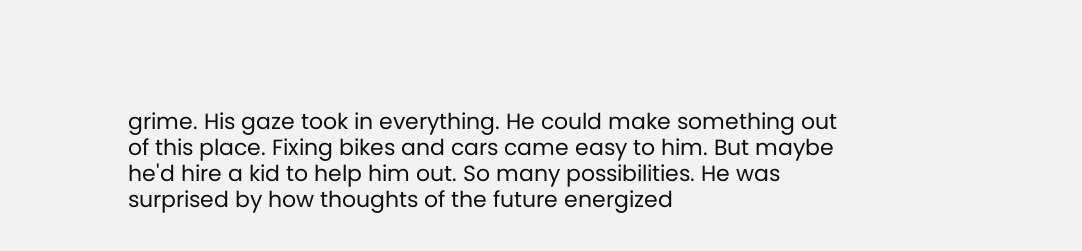grime. His gaze took in everything. He could make something out of this place. Fixing bikes and cars came easy to him. But maybe he'd hire a kid to help him out. So many possibilities. He was surprised by how thoughts of the future energized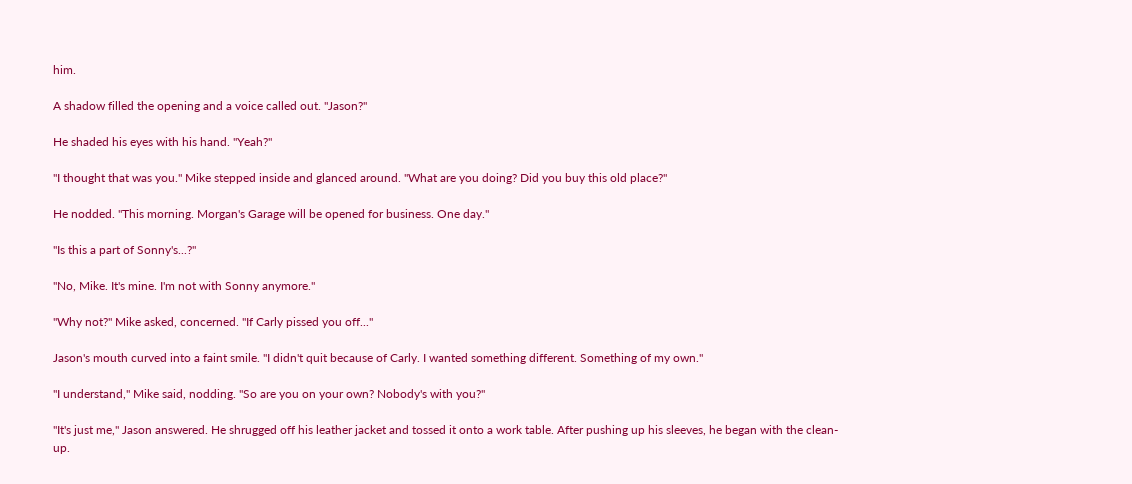him.

A shadow filled the opening and a voice called out. "Jason?"

He shaded his eyes with his hand. "Yeah?"

"I thought that was you." Mike stepped inside and glanced around. "What are you doing? Did you buy this old place?"

He nodded. "This morning. Morgan's Garage will be opened for business. One day."

"Is this a part of Sonny's...?"

"No, Mike. It's mine. I'm not with Sonny anymore."

"Why not?" Mike asked, concerned. "If Carly pissed you off..."

Jason's mouth curved into a faint smile. "I didn't quit because of Carly. I wanted something different. Something of my own."

"I understand," Mike said, nodding. "So are you on your own? Nobody's with you?"

"It's just me," Jason answered. He shrugged off his leather jacket and tossed it onto a work table. After pushing up his sleeves, he began with the clean-up.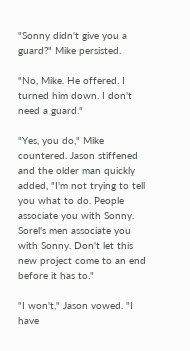"Sonny didn't give you a guard?" Mike persisted.

"No, Mike. He offered. I turned him down. I don't need a guard."

"Yes, you do," Mike countered. Jason stiffened and the older man quickly added, "I'm not trying to tell you what to do. People associate you with Sonny. Sorel's men associate you with Sonny. Don't let this new project come to an end before it has to."

"I won't," Jason vowed. "I have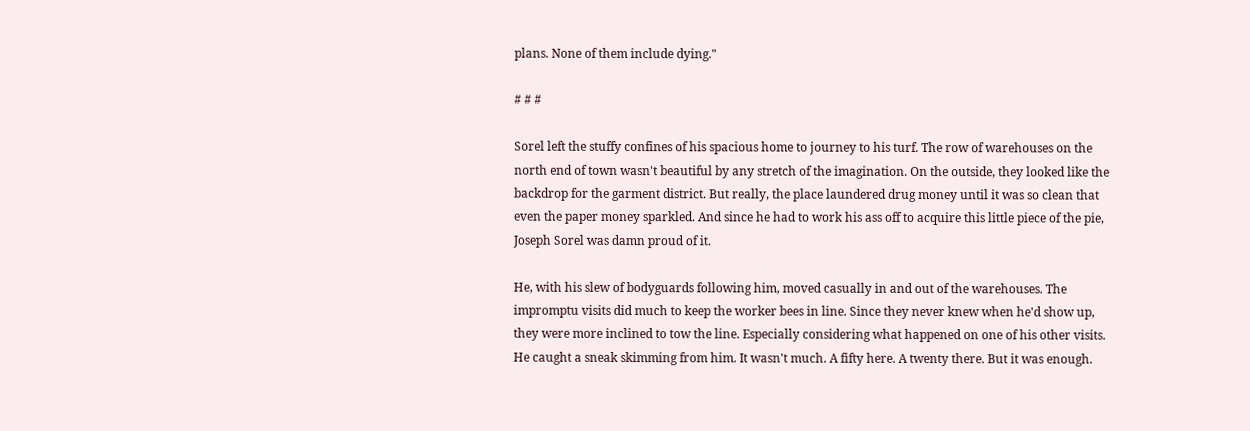plans. None of them include dying."

# # #

Sorel left the stuffy confines of his spacious home to journey to his turf. The row of warehouses on the north end of town wasn't beautiful by any stretch of the imagination. On the outside, they looked like the backdrop for the garment district. But really, the place laundered drug money until it was so clean that even the paper money sparkled. And since he had to work his ass off to acquire this little piece of the pie, Joseph Sorel was damn proud of it.

He, with his slew of bodyguards following him, moved casually in and out of the warehouses. The impromptu visits did much to keep the worker bees in line. Since they never knew when he'd show up, they were more inclined to tow the line. Especially considering what happened on one of his other visits. He caught a sneak skimming from him. It wasn't much. A fifty here. A twenty there. But it was enough.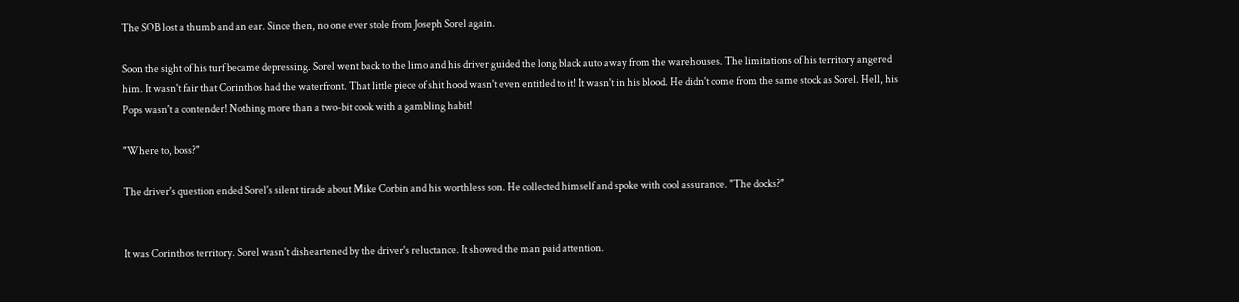The SOB lost a thumb and an ear. Since then, no one ever stole from Joseph Sorel again.

Soon the sight of his turf became depressing. Sorel went back to the limo and his driver guided the long black auto away from the warehouses. The limitations of his territory angered him. It wasn't fair that Corinthos had the waterfront. That little piece of shit hood wasn't even entitled to it! It wasn't in his blood. He didn't come from the same stock as Sorel. Hell, his Pops wasn't a contender! Nothing more than a two-bit cook with a gambling habit!

"Where to, boss?"

The driver's question ended Sorel's silent tirade about Mike Corbin and his worthless son. He collected himself and spoke with cool assurance. "The docks?"


It was Corinthos territory. Sorel wasn't disheartened by the driver's reluctance. It showed the man paid attention.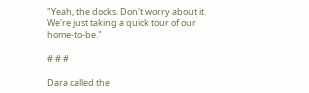"Yeah, the docks. Don't worry about it. We're just taking a quick tour of our home-to-be."

# # #

Dara called the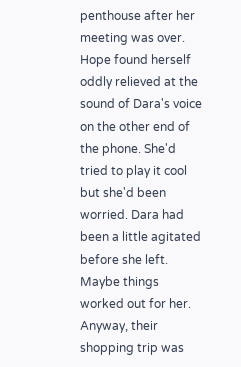penthouse after her meeting was over. Hope found herself oddly relieved at the sound of Dara's voice on the other end of the phone. She'd tried to play it cool but she'd been worried. Dara had been a little agitated before she left. Maybe things worked out for her. Anyway, their shopping trip was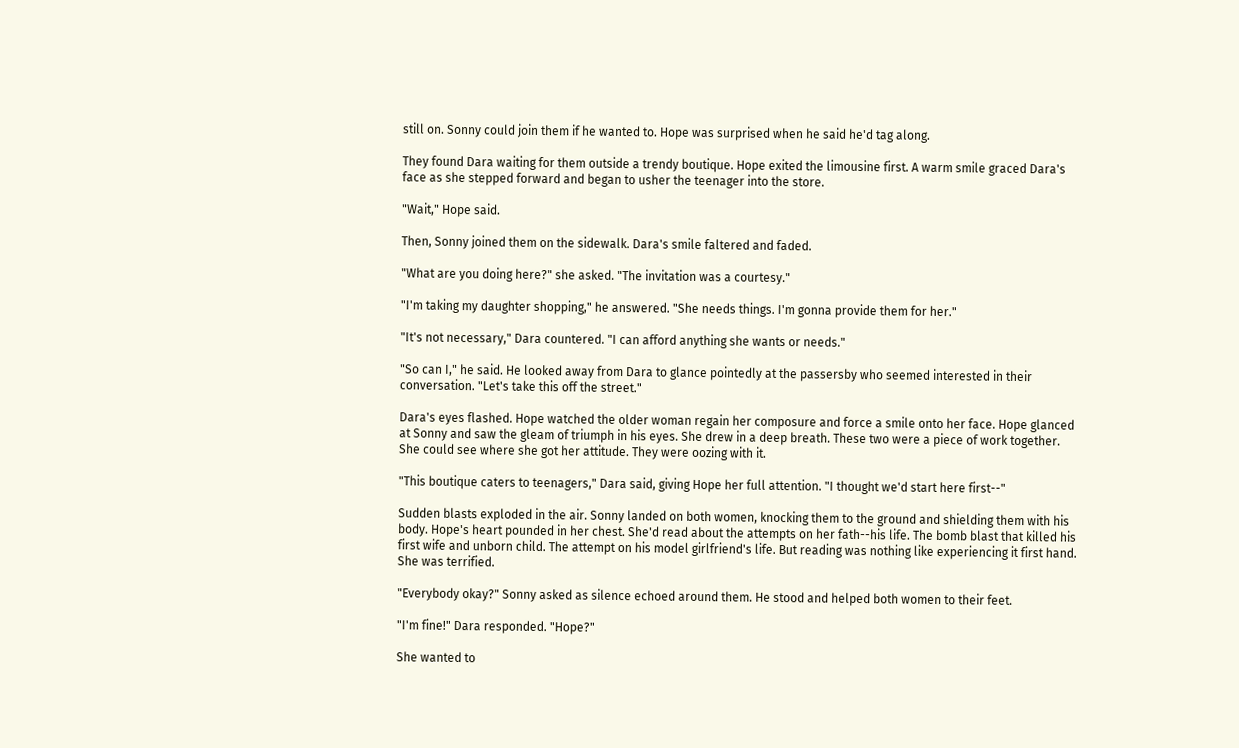still on. Sonny could join them if he wanted to. Hope was surprised when he said he'd tag along.

They found Dara waiting for them outside a trendy boutique. Hope exited the limousine first. A warm smile graced Dara's face as she stepped forward and began to usher the teenager into the store.

"Wait," Hope said.

Then, Sonny joined them on the sidewalk. Dara's smile faltered and faded.

"What are you doing here?" she asked. "The invitation was a courtesy."

"I'm taking my daughter shopping," he answered. "She needs things. I'm gonna provide them for her."

"It's not necessary," Dara countered. "I can afford anything she wants or needs."

"So can I," he said. He looked away from Dara to glance pointedly at the passersby who seemed interested in their conversation. "Let's take this off the street."

Dara's eyes flashed. Hope watched the older woman regain her composure and force a smile onto her face. Hope glanced at Sonny and saw the gleam of triumph in his eyes. She drew in a deep breath. These two were a piece of work together. She could see where she got her attitude. They were oozing with it.

"This boutique caters to teenagers," Dara said, giving Hope her full attention. "I thought we'd start here first--"

Sudden blasts exploded in the air. Sonny landed on both women, knocking them to the ground and shielding them with his body. Hope's heart pounded in her chest. She'd read about the attempts on her fath--his life. The bomb blast that killed his first wife and unborn child. The attempt on his model girlfriend's life. But reading was nothing like experiencing it first hand. She was terrified.

"Everybody okay?" Sonny asked as silence echoed around them. He stood and helped both women to their feet.

"I'm fine!" Dara responded. "Hope?"

She wanted to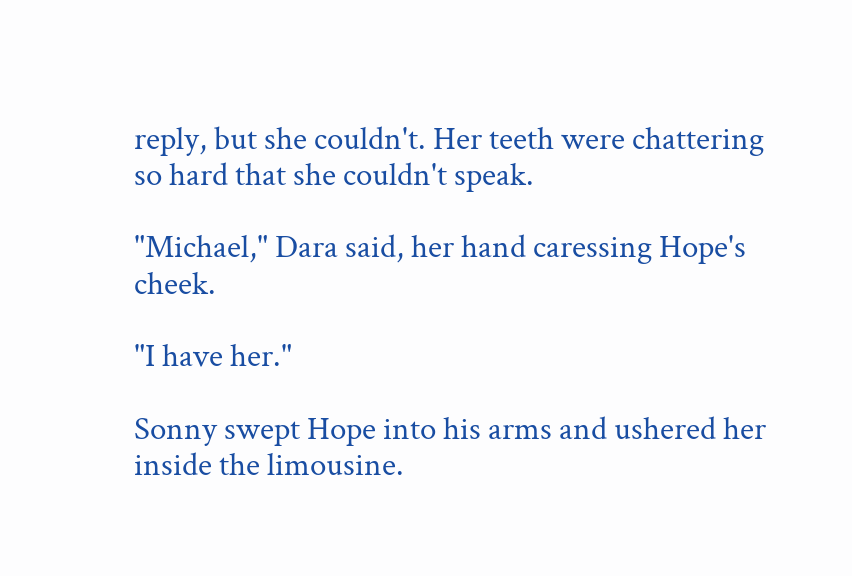reply, but she couldn't. Her teeth were chattering so hard that she couldn't speak.

"Michael," Dara said, her hand caressing Hope's cheek.

"I have her."

Sonny swept Hope into his arms and ushered her inside the limousine.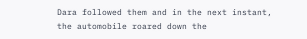Dara followed them and in the next instant, the automobile roared down the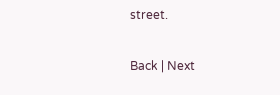street.

Back | Next